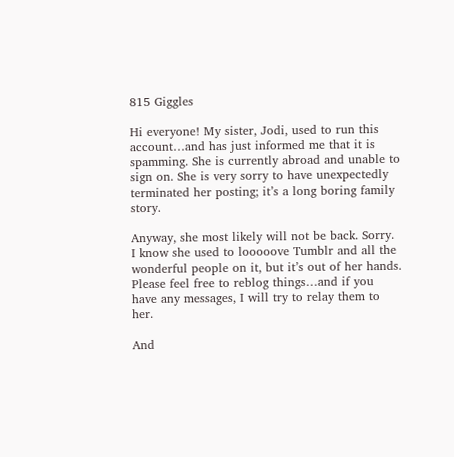815 Giggles

Hi everyone! My sister, Jodi, used to run this account…and has just informed me that it is spamming. She is currently abroad and unable to sign on. She is very sorry to have unexpectedly terminated her posting; it’s a long boring family story.

Anyway, she most likely will not be back. Sorry. I know she used to looooove Tumblr and all the wonderful people on it, but it’s out of her hands. Please feel free to reblog things…and if you have any messages, I will try to relay them to her.

And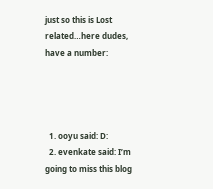just so this is Lost related…here dudes, have a number:




  1. ooyu said: D:
  2. evenkate said: I’m going to miss this blog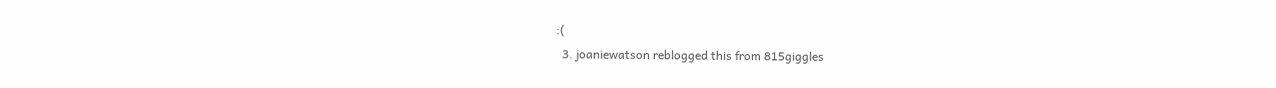:(
  3. joaniewatson reblogged this from 815giggles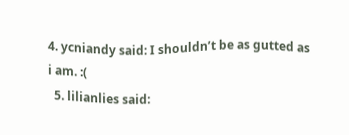4. ycniandy said: I shouldn’t be as gutted as i am. :(
  5. lilianlies said: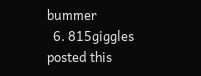bummer
  6. 815giggles posted this